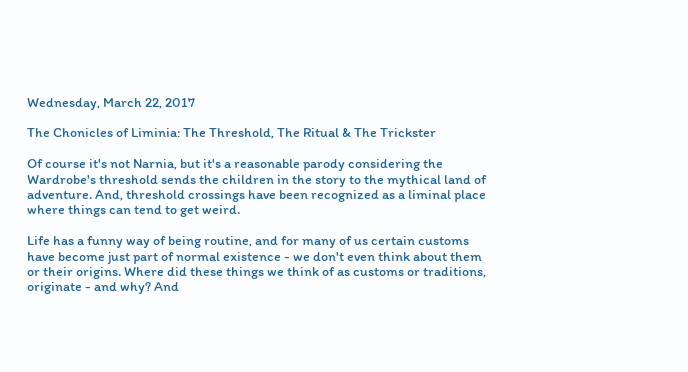Wednesday, March 22, 2017

The Chonicles of Liminia: The Threshold, The Ritual & The Trickster

Of course it's not Narnia, but it's a reasonable parody considering the Wardrobe's threshold sends the children in the story to the mythical land of adventure. And, threshold crossings have been recognized as a liminal place where things can tend to get weird.

Life has a funny way of being routine, and for many of us certain customs have become just part of normal existence - we don't even think about them or their origins. Where did these things we think of as customs or traditions, originate - and why? And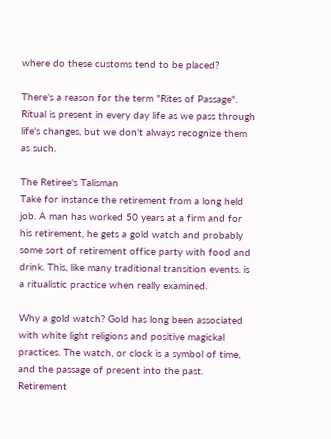where do these customs tend to be placed?

There's a reason for the term "Rites of Passage". Ritual is present in every day life as we pass through life's changes, but we don't always recognize them as such.

The Retiree's Talisman
Take for instance the retirement from a long held job. A man has worked 50 years at a firm and for his retirement, he gets a gold watch and probably some sort of retirement office party with food and drink. This, like many traditional transition events. is a ritualistic practice when really examined.

Why a gold watch? Gold has long been associated with white light religions and positive magickal practices. The watch, or clock is a symbol of time, and the passage of present into the past. Retirement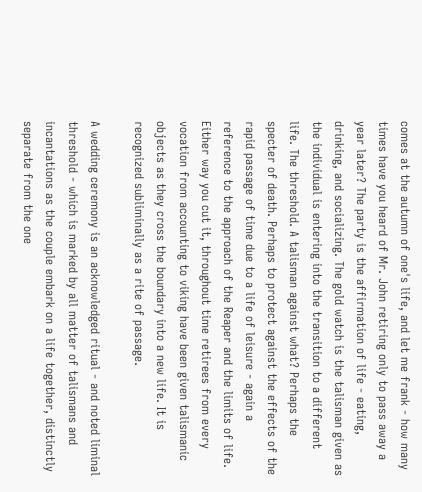comes at the autumn of one's life, and let me frank - how many times have you heard of Mr. John retiring only to pass away a year later? The party is the affirmation of life - eating, drinking, and socializing. The gold watch is the talisman given as the individual is entering into the transition to a different life. The threshold. A talisman against what? Perhaps the specter of death. Perhaps to protect against the effects of the rapid passage of time due to a life of leisure - again a reference to the approach of the Reaper and the limits of life. Either way you cut it, throughout time retirees from every vocation from accounting to viking have been given talismanic objects as they cross the boundary into a new life. It is recognized subliminally as a rite of passage.

A wedding ceremony is an acknowledged ritual - and noted liminal threshold - which is marked by all matter of talismans and incantations as the couple embark on a life together, distinctly separate from the one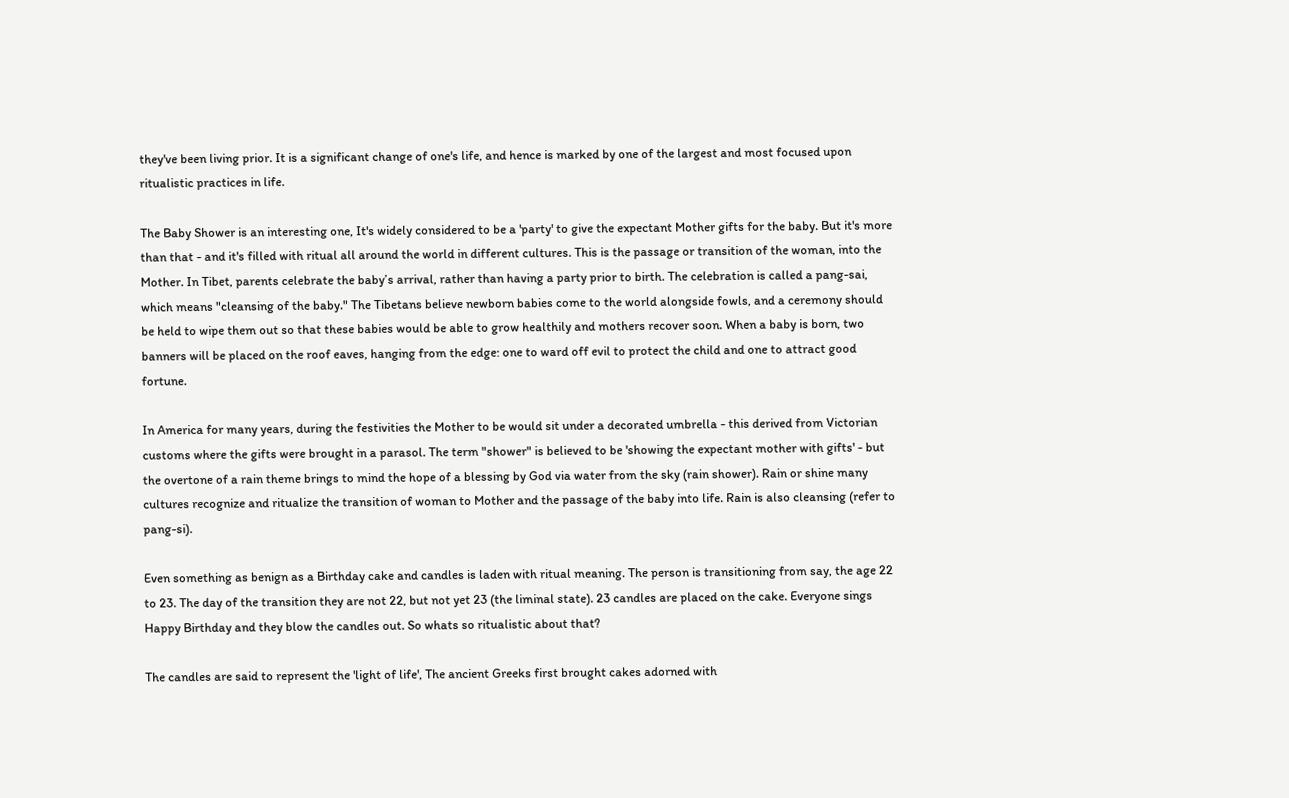they've been living prior. It is a significant change of one's life, and hence is marked by one of the largest and most focused upon ritualistic practices in life.

The Baby Shower is an interesting one, It's widely considered to be a 'party' to give the expectant Mother gifts for the baby. But it's more than that - and it's filled with ritual all around the world in different cultures. This is the passage or transition of the woman, into the Mother. In Tibet, parents celebrate the baby’s arrival, rather than having a party prior to birth. The celebration is called a pang-sai, which means "cleansing of the baby." The Tibetans believe newborn babies come to the world alongside fowls, and a ceremony should be held to wipe them out so that these babies would be able to grow healthily and mothers recover soon. When a baby is born, two banners will be placed on the roof eaves, hanging from the edge: one to ward off evil to protect the child and one to attract good fortune.

In America for many years, during the festivities the Mother to be would sit under a decorated umbrella - this derived from Victorian customs where the gifts were brought in a parasol. The term "shower" is believed to be 'showing the expectant mother with gifts' - but the overtone of a rain theme brings to mind the hope of a blessing by God via water from the sky (rain shower). Rain or shine many cultures recognize and ritualize the transition of woman to Mother and the passage of the baby into life. Rain is also cleansing (refer to pang-si).

Even something as benign as a Birthday cake and candles is laden with ritual meaning. The person is transitioning from say, the age 22 to 23. The day of the transition they are not 22, but not yet 23 (the liminal state). 23 candles are placed on the cake. Everyone sings Happy Birthday and they blow the candles out. So whats so ritualistic about that?

The candles are said to represent the 'light of life', The ancient Greeks first brought cakes adorned with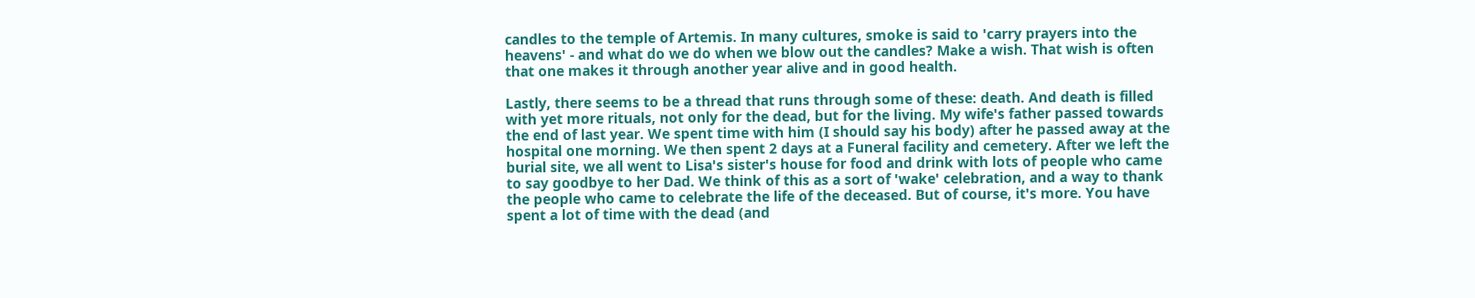candles to the temple of Artemis. In many cultures, smoke is said to 'carry prayers into the heavens' - and what do we do when we blow out the candles? Make a wish. That wish is often that one makes it through another year alive and in good health.

Lastly, there seems to be a thread that runs through some of these: death. And death is filled with yet more rituals, not only for the dead, but for the living. My wife's father passed towards the end of last year. We spent time with him (I should say his body) after he passed away at the hospital one morning. We then spent 2 days at a Funeral facility and cemetery. After we left the burial site, we all went to Lisa's sister's house for food and drink with lots of people who came to say goodbye to her Dad. We think of this as a sort of 'wake' celebration, and a way to thank the people who came to celebrate the life of the deceased. But of course, it's more. You have spent a lot of time with the dead (and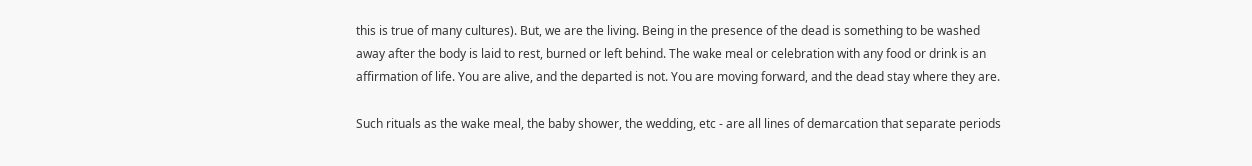this is true of many cultures). But, we are the living. Being in the presence of the dead is something to be washed away after the body is laid to rest, burned or left behind. The wake meal or celebration with any food or drink is an affirmation of life. You are alive, and the departed is not. You are moving forward, and the dead stay where they are.

Such rituals as the wake meal, the baby shower, the wedding, etc - are all lines of demarcation that separate periods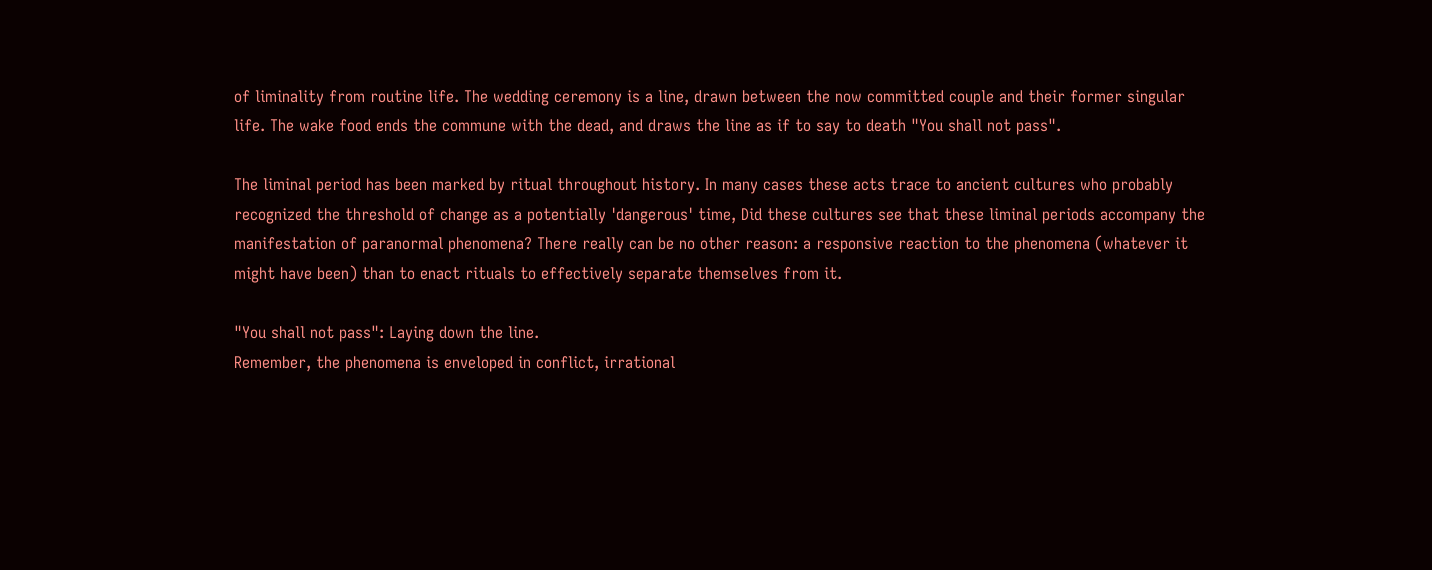of liminality from routine life. The wedding ceremony is a line, drawn between the now committed couple and their former singular life. The wake food ends the commune with the dead, and draws the line as if to say to death "You shall not pass".

The liminal period has been marked by ritual throughout history. In many cases these acts trace to ancient cultures who probably recognized the threshold of change as a potentially 'dangerous' time, Did these cultures see that these liminal periods accompany the manifestation of paranormal phenomena? There really can be no other reason: a responsive reaction to the phenomena (whatever it might have been) than to enact rituals to effectively separate themselves from it.

"You shall not pass": Laying down the line.
Remember, the phenomena is enveloped in conflict, irrational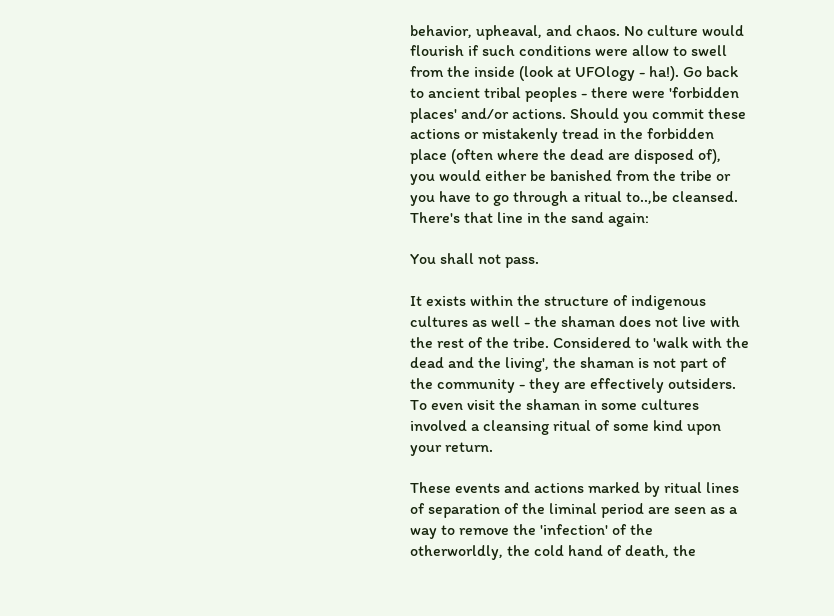behavior, upheaval, and chaos. No culture would flourish if such conditions were allow to swell from the inside (look at UFOlogy - ha!). Go back to ancient tribal peoples - there were 'forbidden places' and/or actions. Should you commit these actions or mistakenly tread in the forbidden place (often where the dead are disposed of), you would either be banished from the tribe or you have to go through a ritual to..,be cleansed. There's that line in the sand again:

You shall not pass.

It exists within the structure of indigenous cultures as well - the shaman does not live with the rest of the tribe. Considered to 'walk with the dead and the living', the shaman is not part of the community - they are effectively outsiders. To even visit the shaman in some cultures involved a cleansing ritual of some kind upon your return.

These events and actions marked by ritual lines of separation of the liminal period are seen as a way to remove the 'infection' of the otherworldly, the cold hand of death, the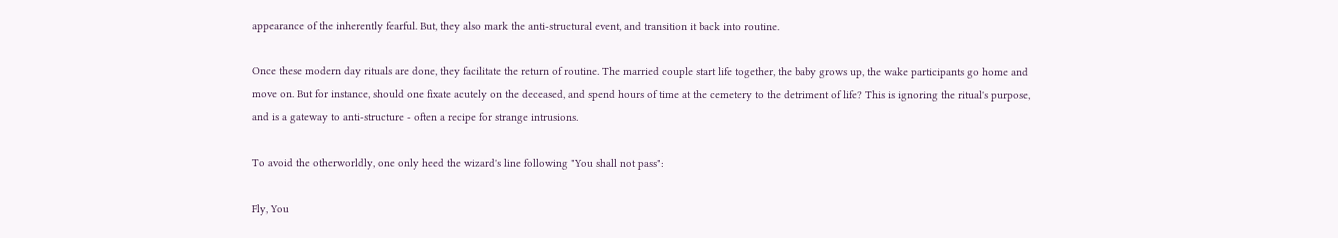appearance of the inherently fearful. But, they also mark the anti-structural event, and transition it back into routine.

Once these modern day rituals are done, they facilitate the return of routine. The married couple start life together, the baby grows up, the wake participants go home and move on. But for instance, should one fixate acutely on the deceased, and spend hours of time at the cemetery to the detriment of life? This is ignoring the ritual's purpose, and is a gateway to anti-structure - often a recipe for strange intrusions.

To avoid the otherworldly, one only heed the wizard's line following "You shall not pass":

Fly, You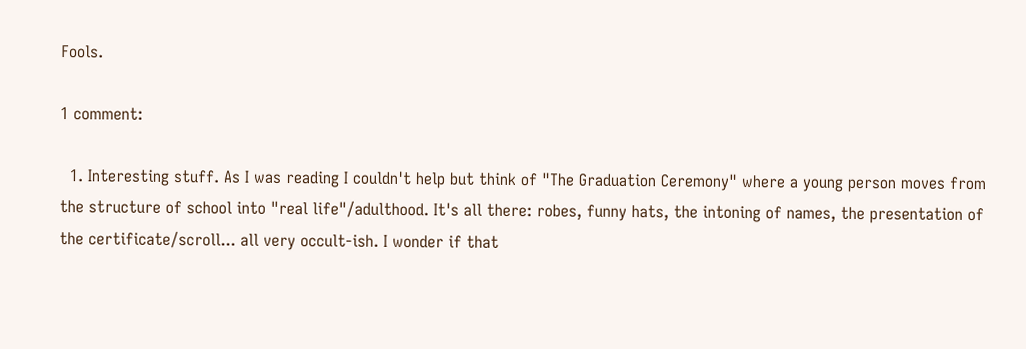Fools.

1 comment:

  1. Interesting stuff. As I was reading I couldn't help but think of "The Graduation Ceremony" where a young person moves from the structure of school into "real life"/adulthood. It's all there: robes, funny hats, the intoning of names, the presentation of the certificate/scroll... all very occult-ish. I wonder if that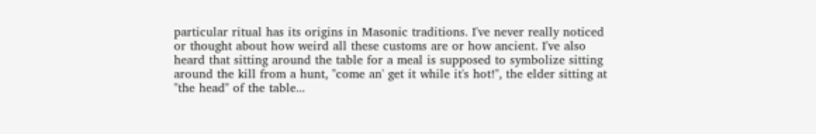particular ritual has its origins in Masonic traditions. I've never really noticed or thought about how weird all these customs are or how ancient. I've also heard that sitting around the table for a meal is supposed to symbolize sitting around the kill from a hunt, "come an' get it while it's hot!", the elder sitting at "the head" of the table...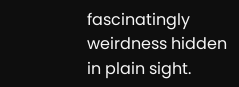fascinatingly weirdness hidden in plain sight.